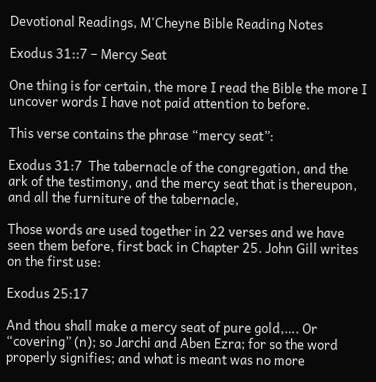Devotional Readings, M'Cheyne Bible Reading Notes

Exodus 31::7 – Mercy Seat

One thing is for certain, the more I read the Bible the more I uncover words I have not paid attention to before.

This verse contains the phrase “mercy seat”:

Exodus 31:7  The tabernacle of the congregation, and the ark of the testimony, and the mercy seat that is thereupon, and all the furniture of the tabernacle,

Those words are used together in 22 verses and we have seen them before, first back in Chapter 25. John Gill writes on the first use:

Exodus 25:17

And thou shall make a mercy seat of pure gold,…. Or “covering” (n); so Jarchi and Aben Ezra; for so the word properly signifies; and what is meant was no more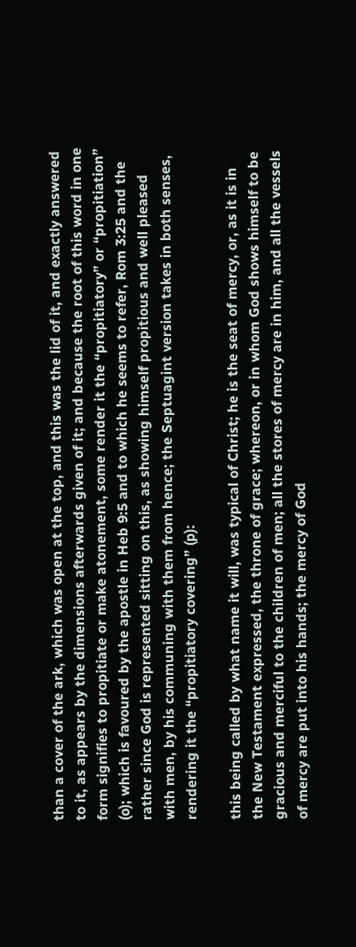than a cover of the ark, which was open at the top, and this was the lid of it, and exactly answered to it, as appears by the dimensions afterwards given of it; and because the root of this word in one form signifies to propitiate or make atonement, some render it the “propitiatory” or “propitiation” (o); which is favoured by the apostle in Heb 9:5 and to which he seems to refer, Rom 3:25 and the rather since God is represented sitting on this, as showing himself propitious and well pleased with men, by his communing with them from hence; the Septuagint version takes in both senses, rendering it the “propitiatory covering” (p):

this being called by what name it will, was typical of Christ; he is the seat of mercy, or, as it is in the New Testament expressed, the throne of grace; whereon, or in whom God shows himself to be gracious and merciful to the children of men; all the stores of mercy are in him, and all the vessels of mercy are put into his hands; the mercy of God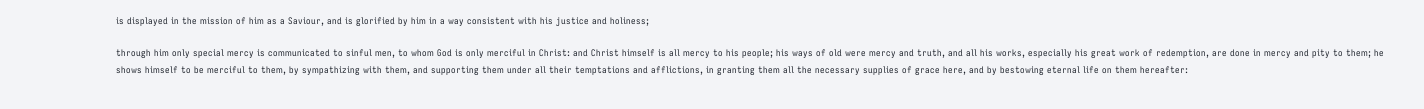is displayed in the mission of him as a Saviour, and is glorified by him in a way consistent with his justice and holiness;

through him only special mercy is communicated to sinful men, to whom God is only merciful in Christ: and Christ himself is all mercy to his people; his ways of old were mercy and truth, and all his works, especially his great work of redemption, are done in mercy and pity to them; he shows himself to be merciful to them, by sympathizing with them, and supporting them under all their temptations and afflictions, in granting them all the necessary supplies of grace here, and by bestowing eternal life on them hereafter: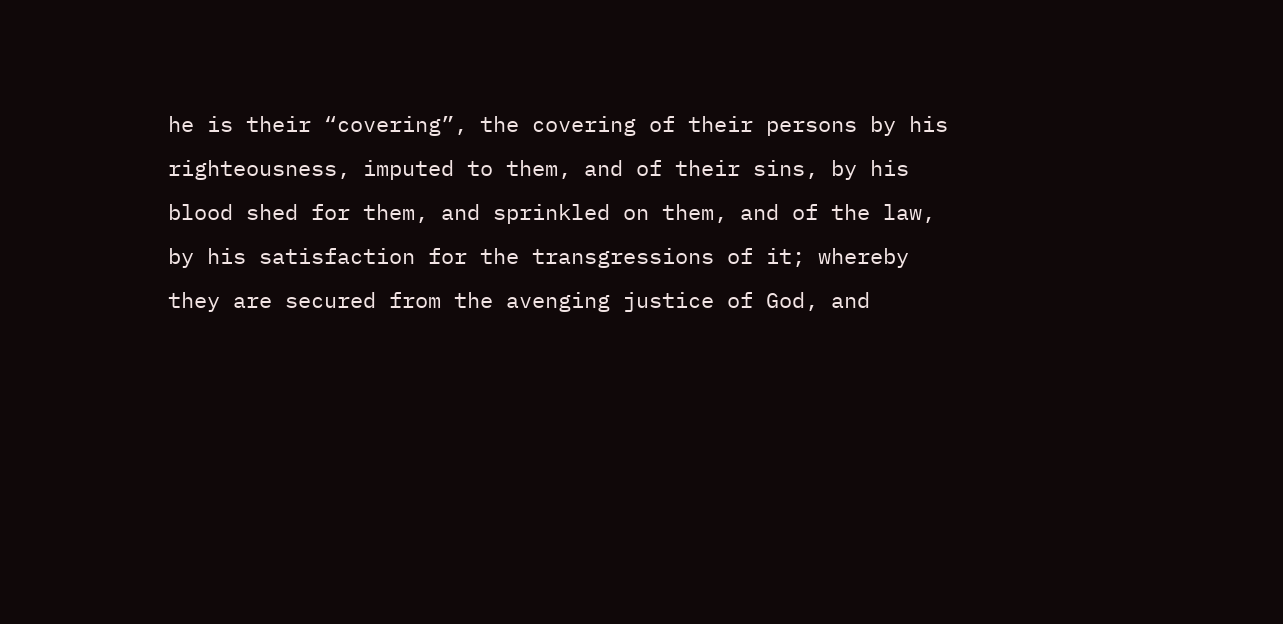he is their “covering”, the covering of their persons by his righteousness, imputed to them, and of their sins, by his blood shed for them, and sprinkled on them, and of the law, by his satisfaction for the transgressions of it; whereby they are secured from the avenging justice of God, and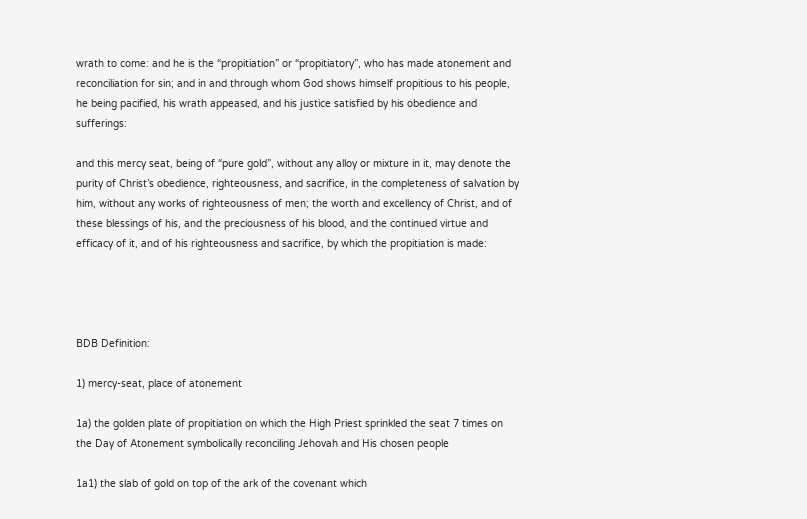wrath to come: and he is the “propitiation” or “propitiatory”, who has made atonement and reconciliation for sin; and in and through whom God shows himself propitious to his people, he being pacified, his wrath appeased, and his justice satisfied by his obedience and sufferings:

and this mercy seat, being of “pure gold”, without any alloy or mixture in it, may denote the purity of Christ’s obedience, righteousness, and sacrifice, in the completeness of salvation by him, without any works of righteousness of men; the worth and excellency of Christ, and of these blessings of his, and the preciousness of his blood, and the continued virtue and efficacy of it, and of his righteousness and sacrifice, by which the propitiation is made:




BDB Definition:

1) mercy-seat, place of atonement

1a) the golden plate of propitiation on which the High Priest sprinkled the seat 7 times on the Day of Atonement symbolically reconciling Jehovah and His chosen people

1a1) the slab of gold on top of the ark of the covenant which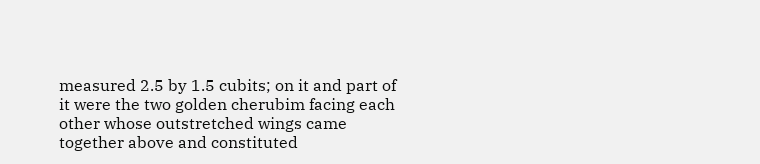measured 2.5 by 1.5 cubits; on it and part of it were the two golden cherubim facing each other whose outstretched wings came together above and constituted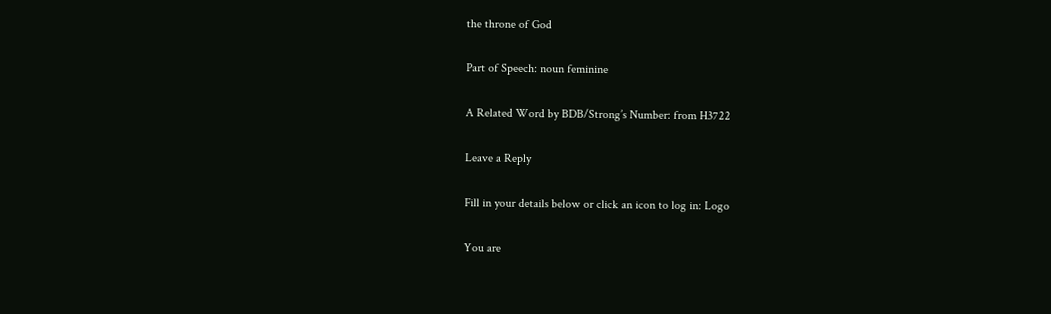the throne of God

Part of Speech: noun feminine

A Related Word by BDB/Strong’s Number: from H3722

Leave a Reply

Fill in your details below or click an icon to log in: Logo

You are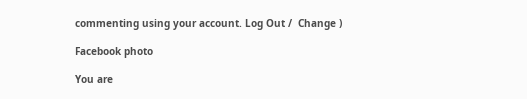commenting using your account. Log Out /  Change )

Facebook photo

You are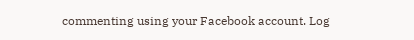commenting using your Facebook account. Log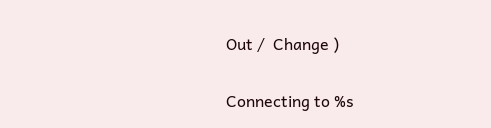Out /  Change )

Connecting to %s